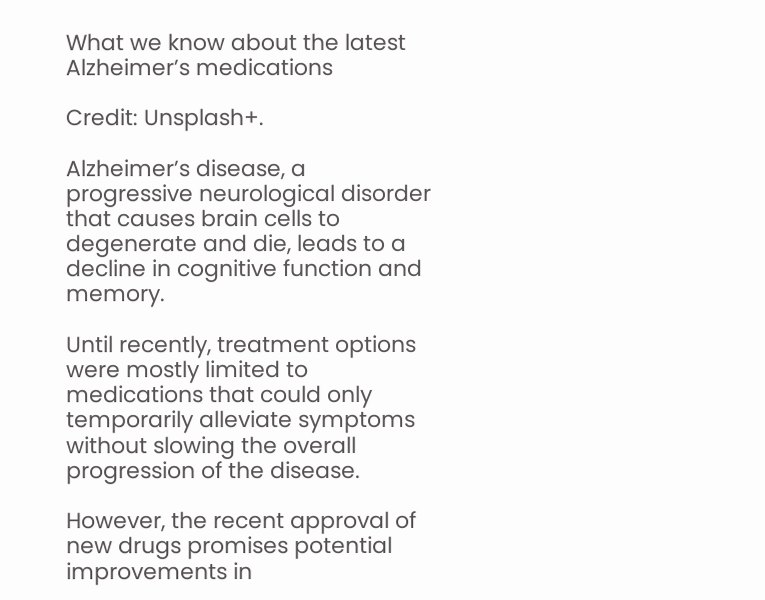What we know about the latest Alzheimer’s medications

Credit: Unsplash+.

Alzheimer’s disease, a progressive neurological disorder that causes brain cells to degenerate and die, leads to a decline in cognitive function and memory.

Until recently, treatment options were mostly limited to medications that could only temporarily alleviate symptoms without slowing the overall progression of the disease.

However, the recent approval of new drugs promises potential improvements in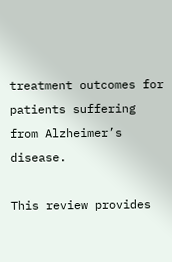treatment outcomes for patients suffering from Alzheimer’s disease.

This review provides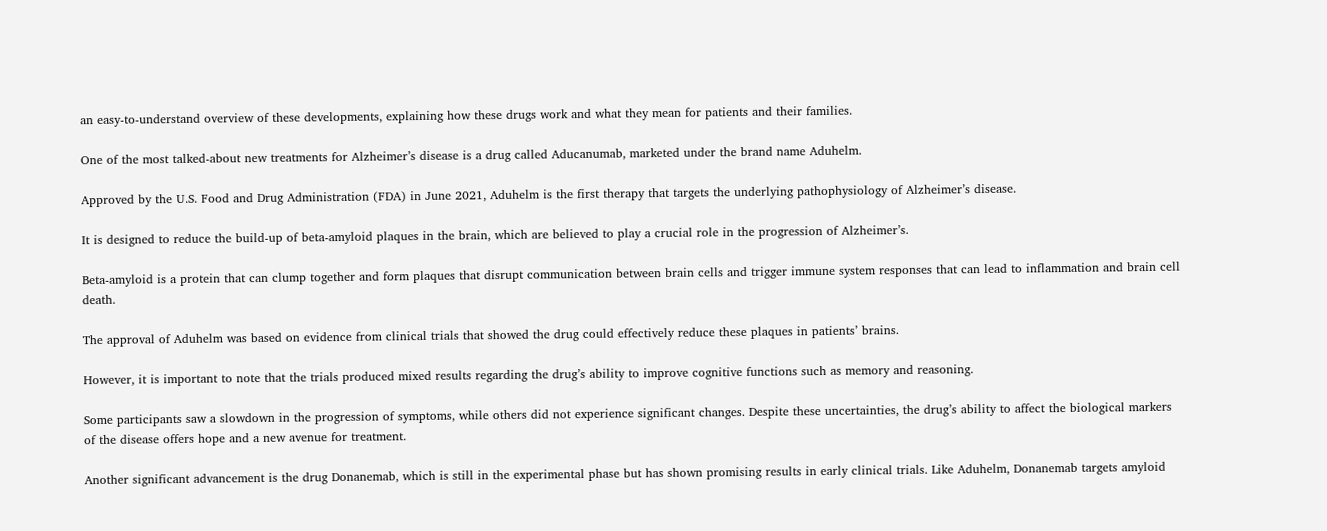an easy-to-understand overview of these developments, explaining how these drugs work and what they mean for patients and their families.

One of the most talked-about new treatments for Alzheimer’s disease is a drug called Aducanumab, marketed under the brand name Aduhelm.

Approved by the U.S. Food and Drug Administration (FDA) in June 2021, Aduhelm is the first therapy that targets the underlying pathophysiology of Alzheimer’s disease.

It is designed to reduce the build-up of beta-amyloid plaques in the brain, which are believed to play a crucial role in the progression of Alzheimer’s.

Beta-amyloid is a protein that can clump together and form plaques that disrupt communication between brain cells and trigger immune system responses that can lead to inflammation and brain cell death.

The approval of Aduhelm was based on evidence from clinical trials that showed the drug could effectively reduce these plaques in patients’ brains.

However, it is important to note that the trials produced mixed results regarding the drug’s ability to improve cognitive functions such as memory and reasoning.

Some participants saw a slowdown in the progression of symptoms, while others did not experience significant changes. Despite these uncertainties, the drug’s ability to affect the biological markers of the disease offers hope and a new avenue for treatment.

Another significant advancement is the drug Donanemab, which is still in the experimental phase but has shown promising results in early clinical trials. Like Aduhelm, Donanemab targets amyloid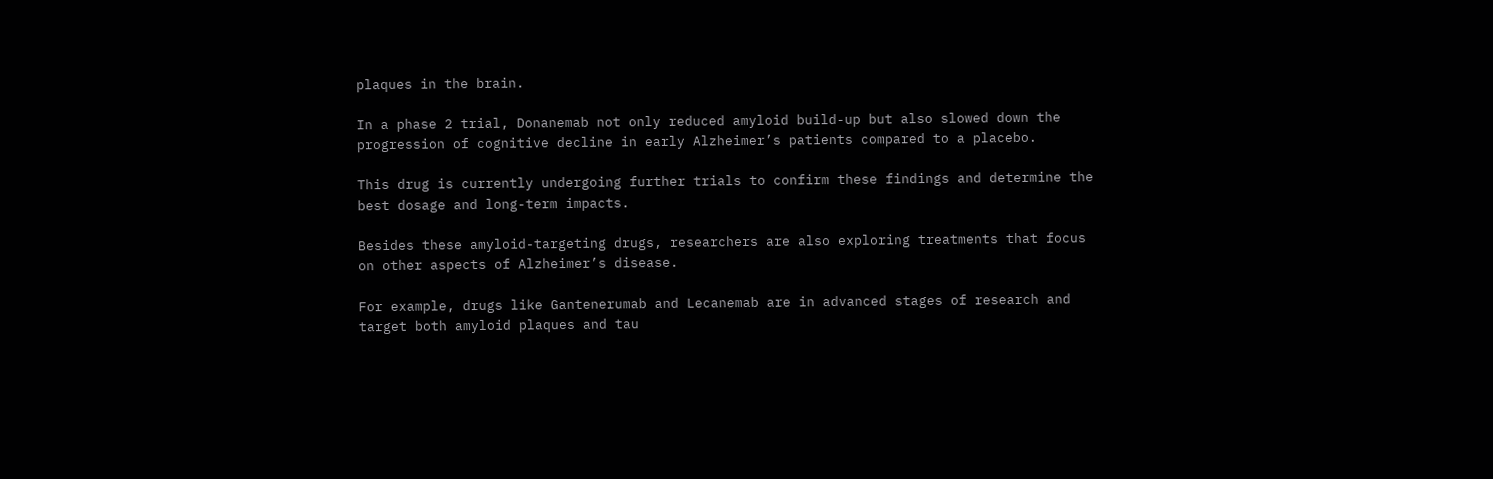plaques in the brain.

In a phase 2 trial, Donanemab not only reduced amyloid build-up but also slowed down the progression of cognitive decline in early Alzheimer’s patients compared to a placebo.

This drug is currently undergoing further trials to confirm these findings and determine the best dosage and long-term impacts.

Besides these amyloid-targeting drugs, researchers are also exploring treatments that focus on other aspects of Alzheimer’s disease.

For example, drugs like Gantenerumab and Lecanemab are in advanced stages of research and target both amyloid plaques and tau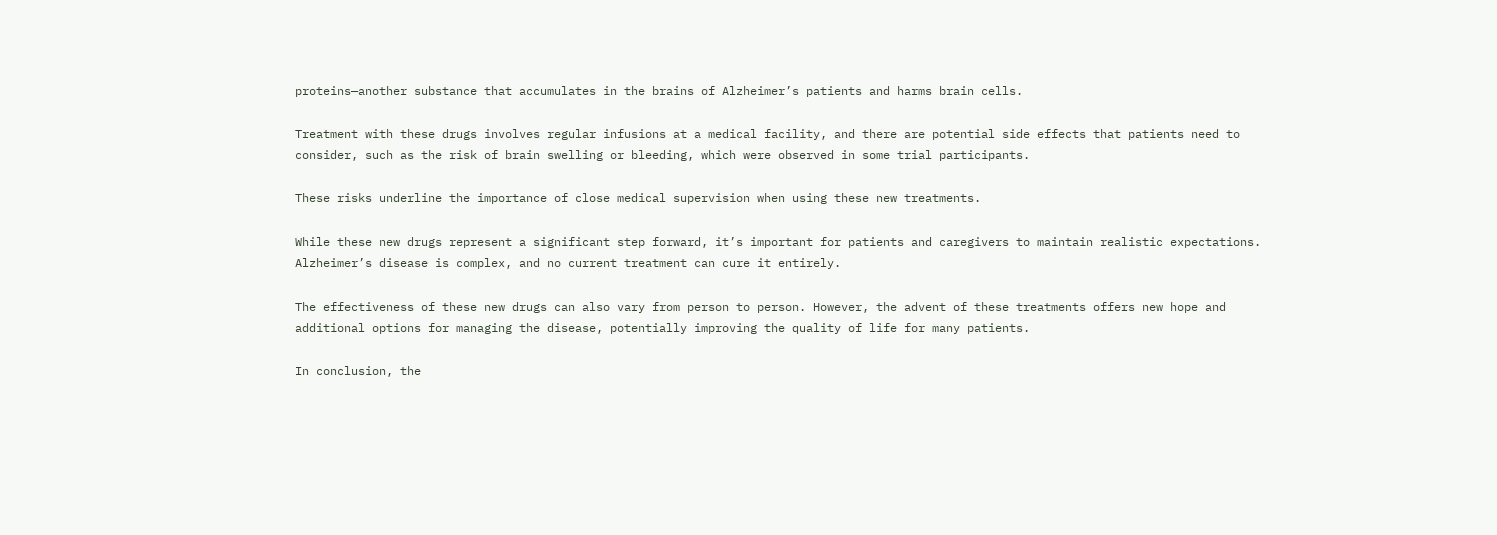proteins—another substance that accumulates in the brains of Alzheimer’s patients and harms brain cells.

Treatment with these drugs involves regular infusions at a medical facility, and there are potential side effects that patients need to consider, such as the risk of brain swelling or bleeding, which were observed in some trial participants.

These risks underline the importance of close medical supervision when using these new treatments.

While these new drugs represent a significant step forward, it’s important for patients and caregivers to maintain realistic expectations. Alzheimer’s disease is complex, and no current treatment can cure it entirely.

The effectiveness of these new drugs can also vary from person to person. However, the advent of these treatments offers new hope and additional options for managing the disease, potentially improving the quality of life for many patients.

In conclusion, the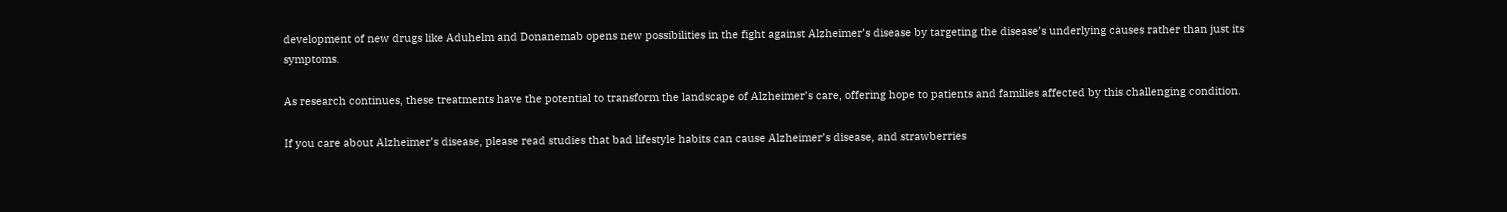development of new drugs like Aduhelm and Donanemab opens new possibilities in the fight against Alzheimer’s disease by targeting the disease’s underlying causes rather than just its symptoms.

As research continues, these treatments have the potential to transform the landscape of Alzheimer’s care, offering hope to patients and families affected by this challenging condition.

If you care about Alzheimer’s disease, please read studies that bad lifestyle habits can cause Alzheimer’s disease, and strawberries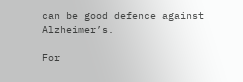can be good defence against Alzheimer’s.

For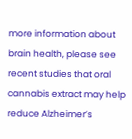more information about brain health, please see recent studies that oral cannabis extract may help reduce Alzheimer’s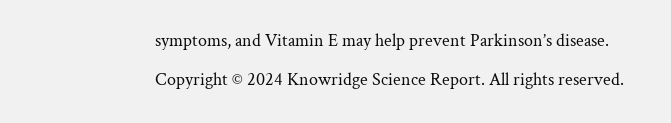symptoms, and Vitamin E may help prevent Parkinson’s disease.

Copyright © 2024 Knowridge Science Report. All rights reserved.